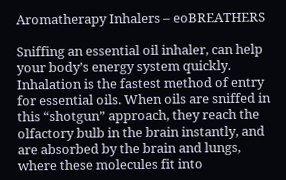Aromatherapy Inhalers – eoBREATHERS

Sniffing an essential oil inhaler, can help your body’s energy system quickly.  Inhalation is the fastest method of entry for essential oils. When oils are sniffed in this “shotgun” approach, they reach the olfactory bulb in the brain instantly, and are absorbed by the brain and lungs, where these molecules fit into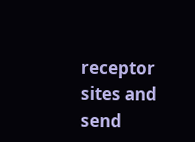receptor sites and send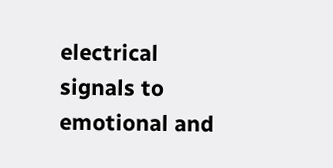electrical signals to emotional and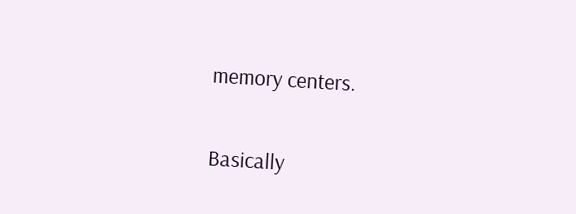memory centers.

Basically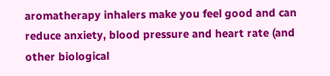aromatherapy inhalers make you feel good and can reduce anxiety, blood pressure and heart rate (and other biological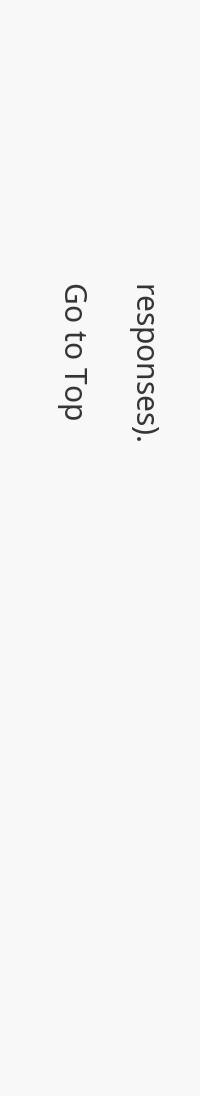responses).

Go to Top